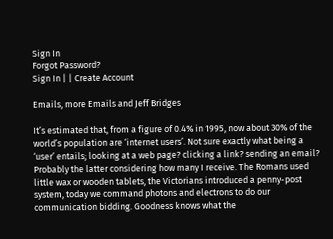Sign In
Forgot Password?
Sign In | | Create Account

Emails, more Emails and Jeff Bridges

It’s estimated that, from a figure of 0.4% in 1995, now about 30% of the world’s population are ‘internet users’. Not sure exactly what being a ‘user’ entails; looking at a web page? clicking a link? sending an email? Probably the latter considering how many I receive. The Romans used little wax or wooden tablets, the Victorians introduced a penny-post system, today we command photons and electrons to do our communication bidding. Goodness knows what the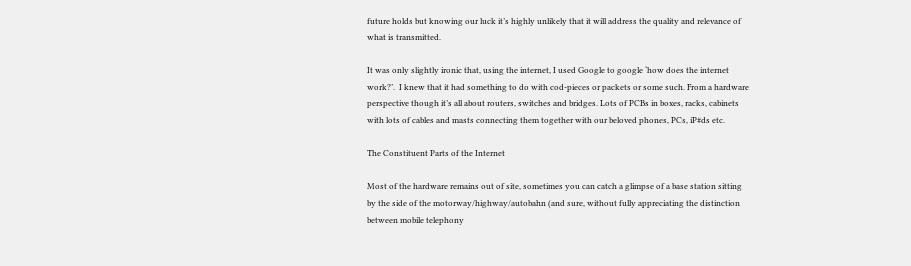future holds but knowing our luck it’s highly unlikely that it will address the quality and relevance of what is transmitted.

It was only slightly ironic that, using the internet, I used Google to google ‘how does the internet work?’.  I knew that it had something to do with cod-pieces or packets or some such. From a hardware perspective though it’s all about routers, switches and bridges. Lots of PCBs in boxes, racks, cabinets with lots of cables and masts connecting them together with our beloved phones, PCs, iP#ds etc.

The Constituent Parts of the Internet

Most of the hardware remains out of site, sometimes you can catch a glimpse of a base station sitting by the side of the motorway/highway/autobahn (and sure, without fully appreciating the distinction between mobile telephony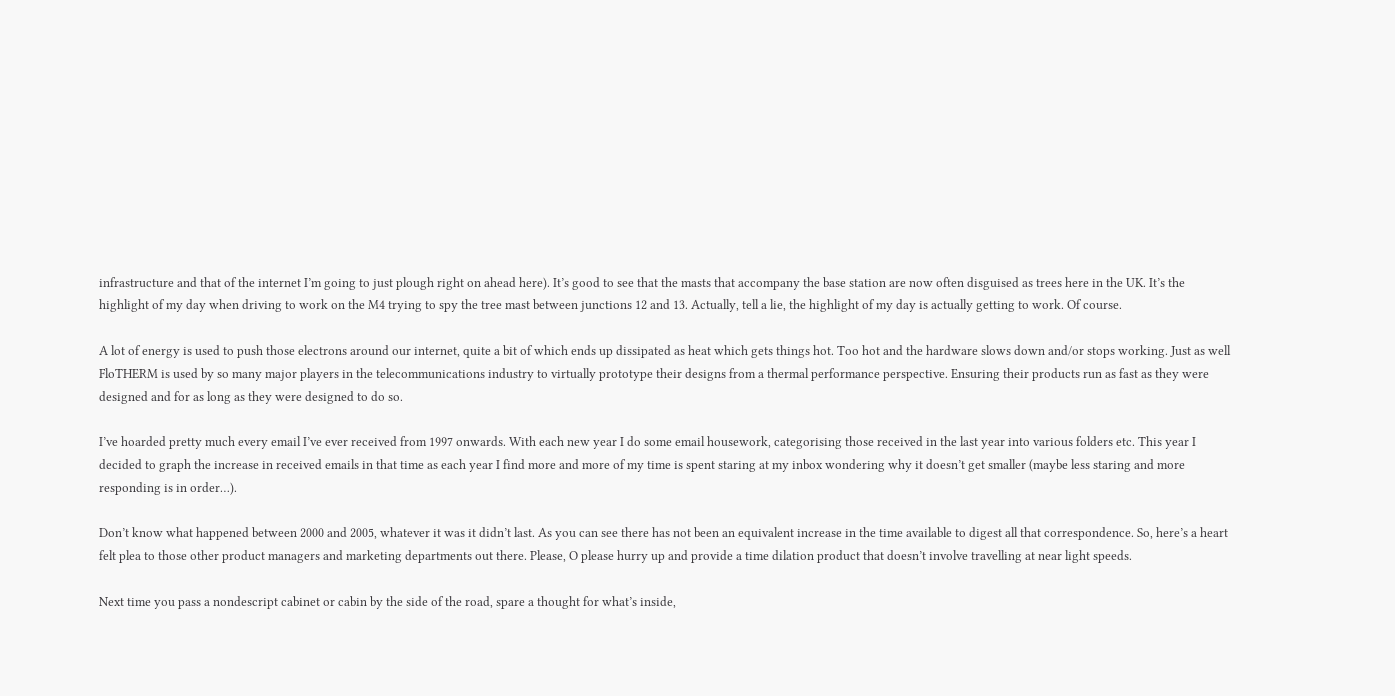infrastructure and that of the internet I’m going to just plough right on ahead here). It’s good to see that the masts that accompany the base station are now often disguised as trees here in the UK. It’s the highlight of my day when driving to work on the M4 trying to spy the tree mast between junctions 12 and 13. Actually, tell a lie, the highlight of my day is actually getting to work. Of course.

A lot of energy is used to push those electrons around our internet, quite a bit of which ends up dissipated as heat which gets things hot. Too hot and the hardware slows down and/or stops working. Just as well FloTHERM is used by so many major players in the telecommunications industry to virtually prototype their designs from a thermal performance perspective. Ensuring their products run as fast as they were designed and for as long as they were designed to do so.

I’ve hoarded pretty much every email I’ve ever received from 1997 onwards. With each new year I do some email housework, categorising those received in the last year into various folders etc. This year I decided to graph the increase in received emails in that time as each year I find more and more of my time is spent staring at my inbox wondering why it doesn’t get smaller (maybe less staring and more responding is in order…).

Don’t know what happened between 2000 and 2005, whatever it was it didn’t last. As you can see there has not been an equivalent increase in the time available to digest all that correspondence. So, here’s a heart felt plea to those other product managers and marketing departments out there. Please, O please hurry up and provide a time dilation product that doesn’t involve travelling at near light speeds.

Next time you pass a nondescript cabinet or cabin by the side of the road, spare a thought for what’s inside,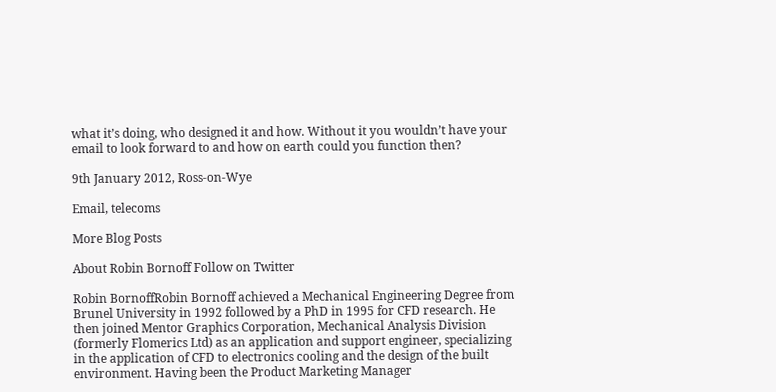what it’s doing, who designed it and how. Without it you wouldn’t have your email to look forward to and how on earth could you function then?

9th January 2012, Ross-on-Wye

Email, telecoms

More Blog Posts

About Robin Bornoff Follow on Twitter

Robin BornoffRobin Bornoff achieved a Mechanical Engineering Degree from Brunel University in 1992 followed by a PhD in 1995 for CFD research. He then joined Mentor Graphics Corporation, Mechanical Analysis Division (formerly Flomerics Ltd) as an application and support engineer, specializing in the application of CFD to electronics cooling and the design of the built environment. Having been the Product Marketing Manager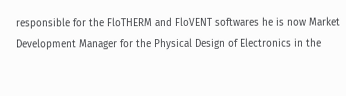responsible for the FloTHERM and FloVENT softwares he is now Market Development Manager for the Physical Design of Electronics in the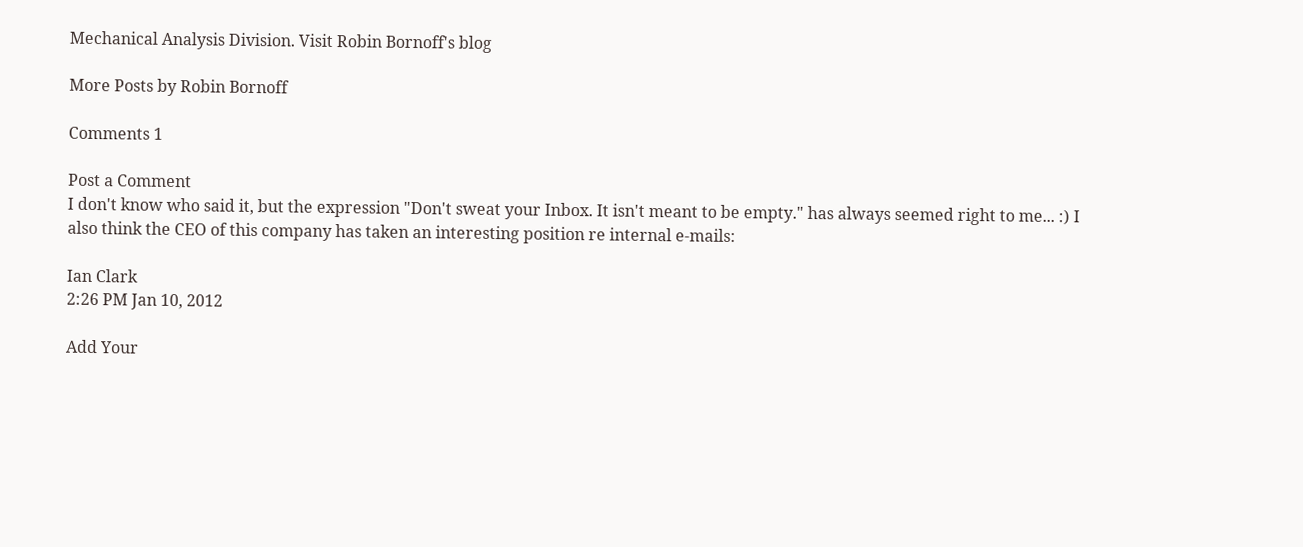Mechanical Analysis Division. Visit Robin Bornoff's blog

More Posts by Robin Bornoff

Comments 1

Post a Comment
I don't know who said it, but the expression "Don't sweat your Inbox. It isn't meant to be empty." has always seemed right to me... :) I also think the CEO of this company has taken an interesting position re internal e-mails:

Ian Clark
2:26 PM Jan 10, 2012

Add Your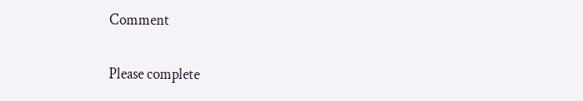Comment

Please complete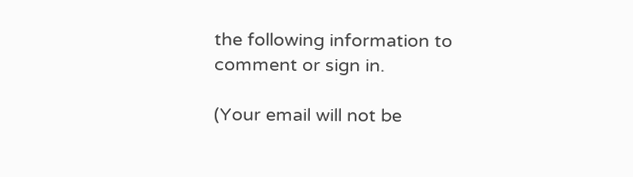the following information to comment or sign in.

(Your email will not be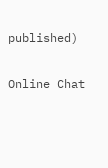published)


Online Chat